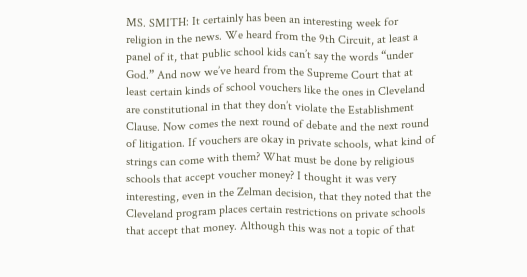MS. SMITH: It certainly has been an interesting week for religion in the news. We heard from the 9th Circuit, at least a panel of it, that public school kids can’t say the words “under God.” And now we’ve heard from the Supreme Court that at least certain kinds of school vouchers like the ones in Cleveland are constitutional in that they don’t violate the Establishment Clause. Now comes the next round of debate and the next round of litigation. If vouchers are okay in private schools, what kind of strings can come with them? What must be done by religious schools that accept voucher money? I thought it was very interesting, even in the Zelman decision, that they noted that the Cleveland program places certain restrictions on private schools that accept that money. Although this was not a topic of that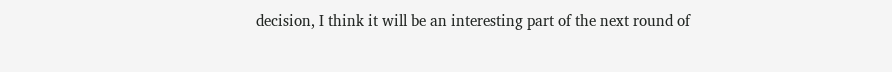decision, I think it will be an interesting part of the next round of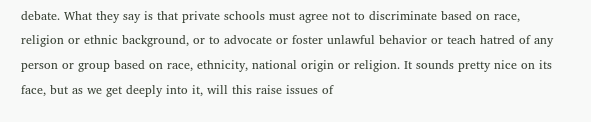debate. What they say is that private schools must agree not to discriminate based on race, religion or ethnic background, or to advocate or foster unlawful behavior or teach hatred of any person or group based on race, ethnicity, national origin or religion. It sounds pretty nice on its face, but as we get deeply into it, will this raise issues of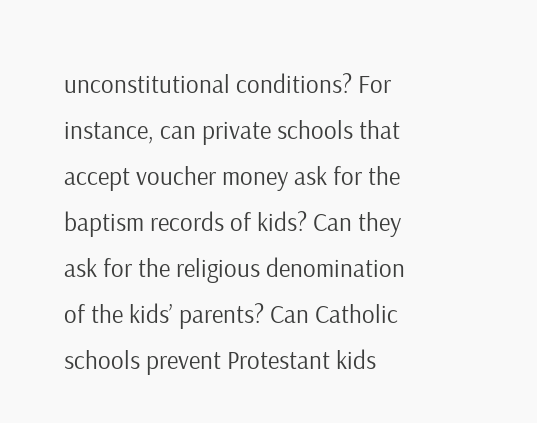unconstitutional conditions? For instance, can private schools that accept voucher money ask for the baptism records of kids? Can they ask for the religious denomination of the kids’ parents? Can Catholic schools prevent Protestant kids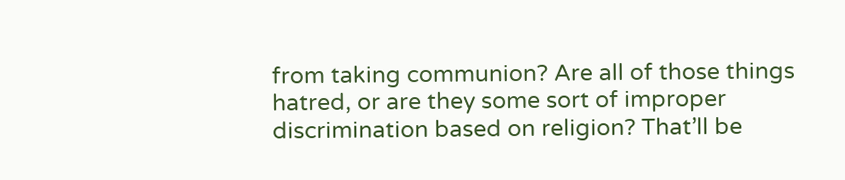from taking communion? Are all of those things hatred, or are they some sort of improper discrimination based on religion? That’ll be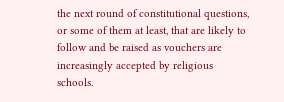the next round of constitutional questions, or some of them at least, that are likely to follow and be raised as vouchers are increasingly accepted by religious schools.